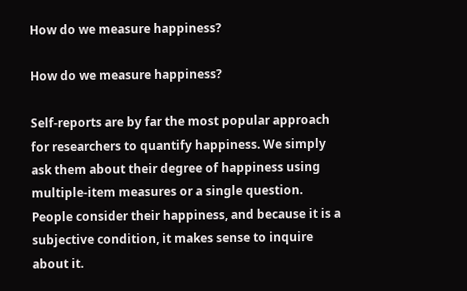How do we measure happiness?

How do we measure happiness?

Self-reports are by far the most popular approach for researchers to quantify happiness. We simply ask them about their degree of happiness using multiple-item measures or a single question. People consider their happiness, and because it is a subjective condition, it makes sense to inquire about it.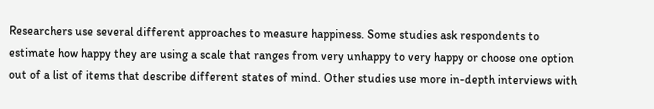Researchers use several different approaches to measure happiness. Some studies ask respondents to estimate how happy they are using a scale that ranges from very unhappy to very happy or choose one option out of a list of items that describe different states of mind. Other studies use more in-depth interviews with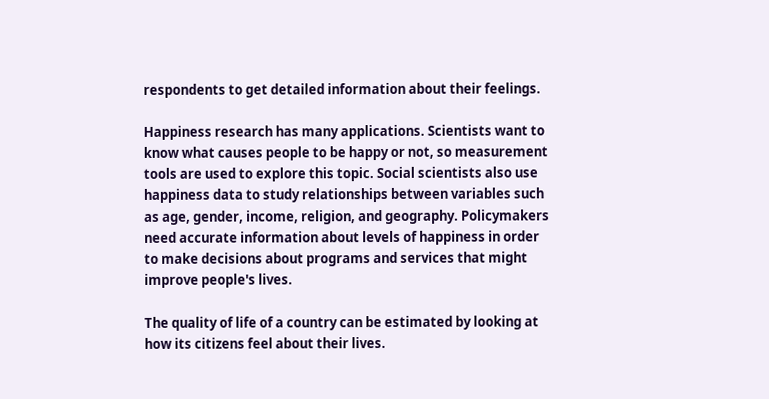respondents to get detailed information about their feelings.

Happiness research has many applications. Scientists want to know what causes people to be happy or not, so measurement tools are used to explore this topic. Social scientists also use happiness data to study relationships between variables such as age, gender, income, religion, and geography. Policymakers need accurate information about levels of happiness in order to make decisions about programs and services that might improve people's lives.

The quality of life of a country can be estimated by looking at how its citizens feel about their lives.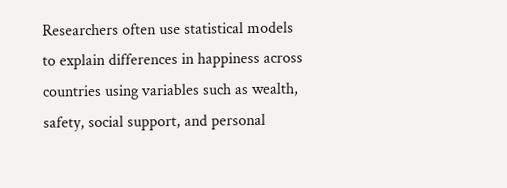Researchers often use statistical models to explain differences in happiness across countries using variables such as wealth, safety, social support, and personal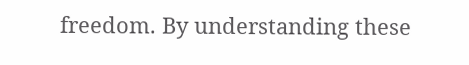freedom. By understanding these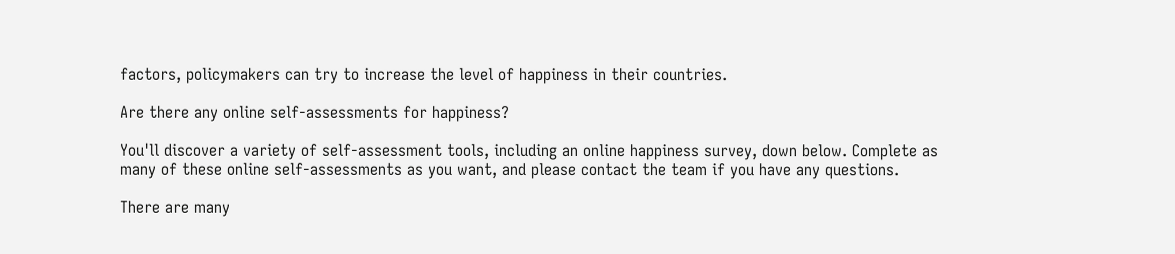factors, policymakers can try to increase the level of happiness in their countries.

Are there any online self-assessments for happiness?

You'll discover a variety of self-assessment tools, including an online happiness survey, down below. Complete as many of these online self-assessments as you want, and please contact the team if you have any questions.

There are many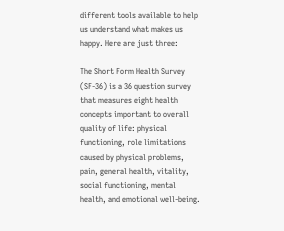different tools available to help us understand what makes us happy. Here are just three:

The Short Form Health Survey (SF-36) is a 36 question survey that measures eight health concepts important to overall quality of life: physical functioning, role limitations caused by physical problems, pain, general health, vitality, social functioning, mental health, and emotional well-being.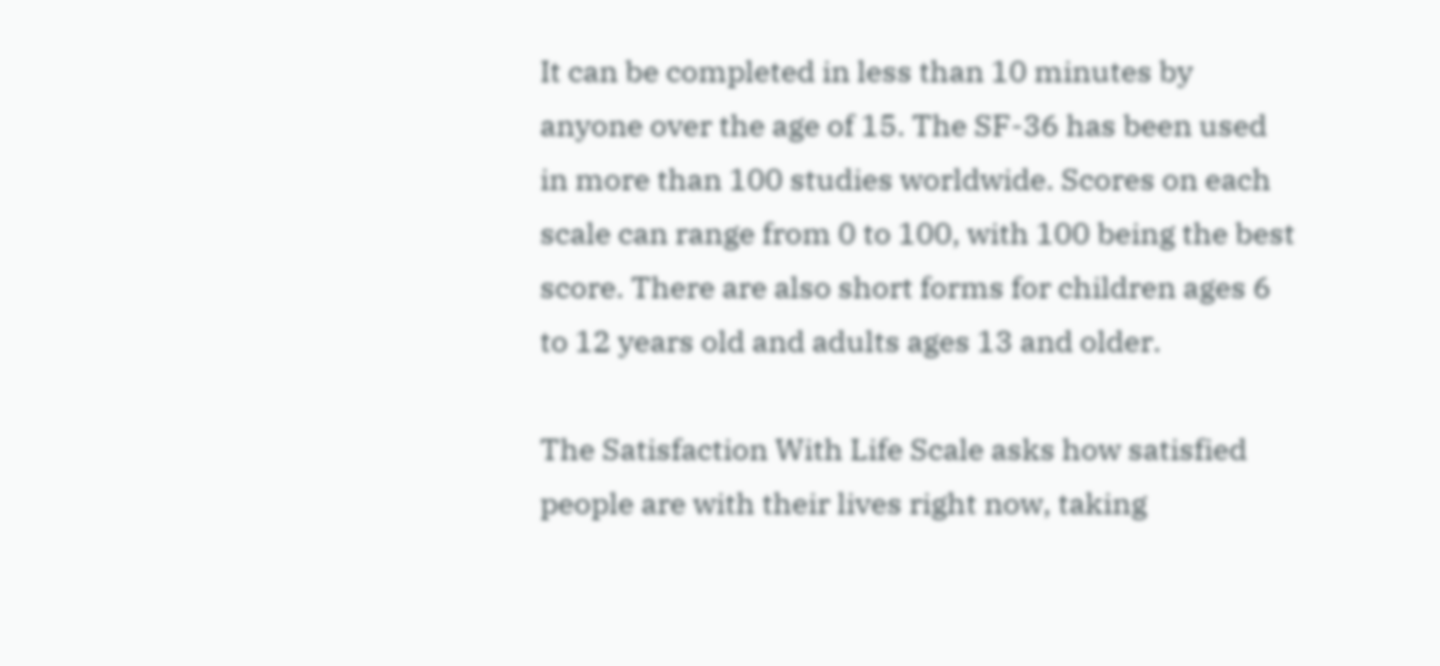It can be completed in less than 10 minutes by anyone over the age of 15. The SF-36 has been used in more than 100 studies worldwide. Scores on each scale can range from 0 to 100, with 100 being the best score. There are also short forms for children ages 6 to 12 years old and adults ages 13 and older.

The Satisfaction With Life Scale asks how satisfied people are with their lives right now, taking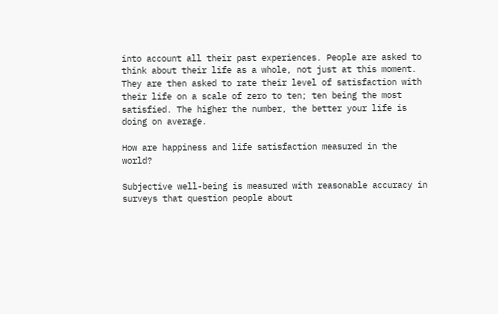into account all their past experiences. People are asked to think about their life as a whole, not just at this moment. They are then asked to rate their level of satisfaction with their life on a scale of zero to ten; ten being the most satisfied. The higher the number, the better your life is doing on average.

How are happiness and life satisfaction measured in the world?

Subjective well-being is measured with reasonable accuracy in surveys that question people about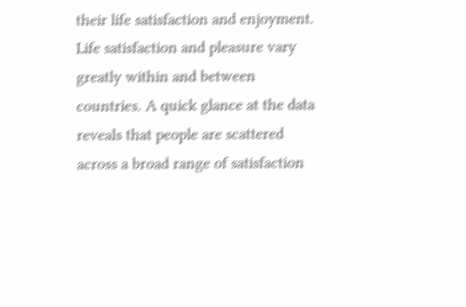their life satisfaction and enjoyment. Life satisfaction and pleasure vary greatly within and between countries. A quick glance at the data reveals that people are scattered across a broad range of satisfaction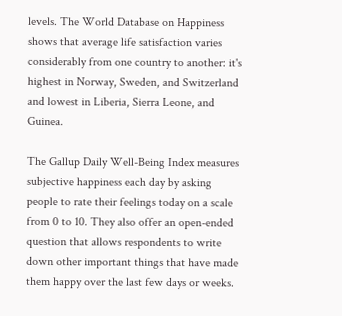levels. The World Database on Happiness shows that average life satisfaction varies considerably from one country to another: it's highest in Norway, Sweden, and Switzerland and lowest in Liberia, Sierra Leone, and Guinea.

The Gallup Daily Well-Being Index measures subjective happiness each day by asking people to rate their feelings today on a scale from 0 to 10. They also offer an open-ended question that allows respondents to write down other important things that have made them happy over the last few days or weeks.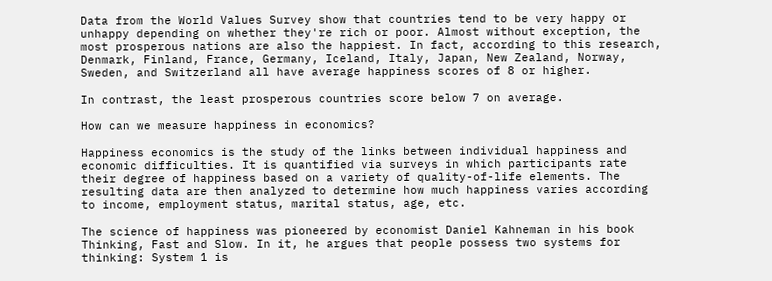Data from the World Values Survey show that countries tend to be very happy or unhappy depending on whether they're rich or poor. Almost without exception, the most prosperous nations are also the happiest. In fact, according to this research, Denmark, Finland, France, Germany, Iceland, Italy, Japan, New Zealand, Norway, Sweden, and Switzerland all have average happiness scores of 8 or higher.

In contrast, the least prosperous countries score below 7 on average.

How can we measure happiness in economics?

Happiness economics is the study of the links between individual happiness and economic difficulties. It is quantified via surveys in which participants rate their degree of happiness based on a variety of quality-of-life elements. The resulting data are then analyzed to determine how much happiness varies according to income, employment status, marital status, age, etc.

The science of happiness was pioneered by economist Daniel Kahneman in his book Thinking, Fast and Slow. In it, he argues that people possess two systems for thinking: System 1 is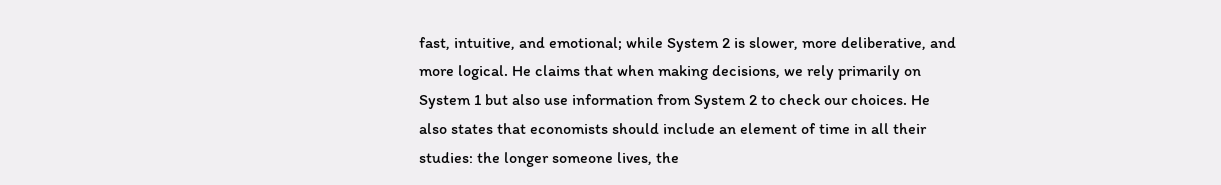fast, intuitive, and emotional; while System 2 is slower, more deliberative, and more logical. He claims that when making decisions, we rely primarily on System 1 but also use information from System 2 to check our choices. He also states that economists should include an element of time in all their studies: the longer someone lives, the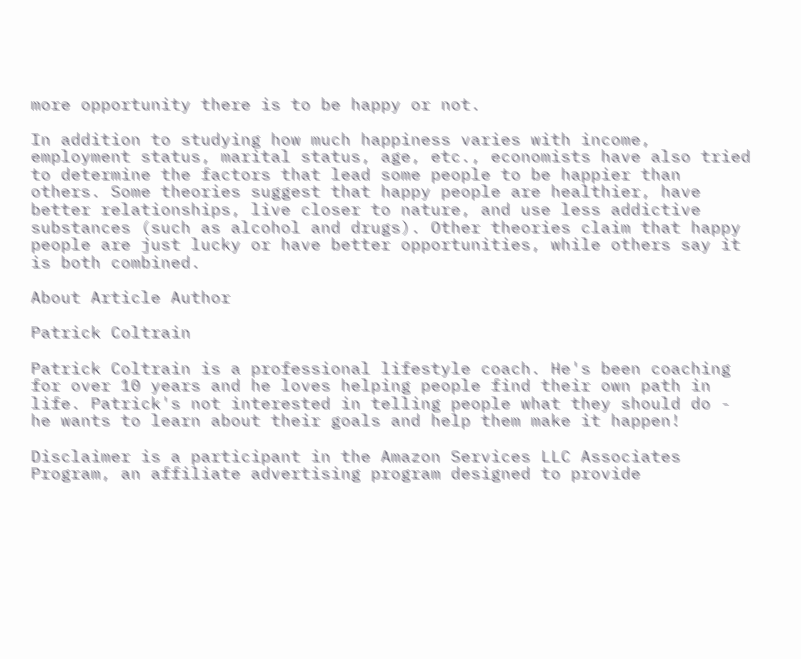more opportunity there is to be happy or not.

In addition to studying how much happiness varies with income, employment status, marital status, age, etc., economists have also tried to determine the factors that lead some people to be happier than others. Some theories suggest that happy people are healthier, have better relationships, live closer to nature, and use less addictive substances (such as alcohol and drugs). Other theories claim that happy people are just lucky or have better opportunities, while others say it is both combined.

About Article Author

Patrick Coltrain

Patrick Coltrain is a professional lifestyle coach. He's been coaching for over 10 years and he loves helping people find their own path in life. Patrick's not interested in telling people what they should do - he wants to learn about their goals and help them make it happen!

Disclaimer is a participant in the Amazon Services LLC Associates Program, an affiliate advertising program designed to provide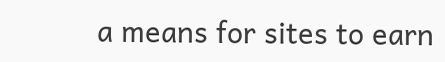a means for sites to earn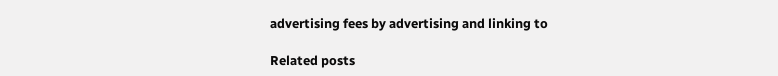advertising fees by advertising and linking to

Related posts